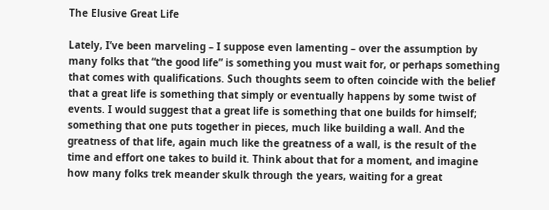The Elusive Great Life

Lately, I’ve been marveling – I suppose even lamenting – over the assumption by many folks that “the good life” is something you must wait for, or perhaps something that comes with qualifications. Such thoughts seem to often coincide with the belief that a great life is something that simply or eventually happens by some twist of events. I would suggest that a great life is something that one builds for himself; something that one puts together in pieces, much like building a wall. And the greatness of that life, again much like the greatness of a wall, is the result of the time and effort one takes to build it. Think about that for a moment, and imagine how many folks trek meander skulk through the years, waiting for a great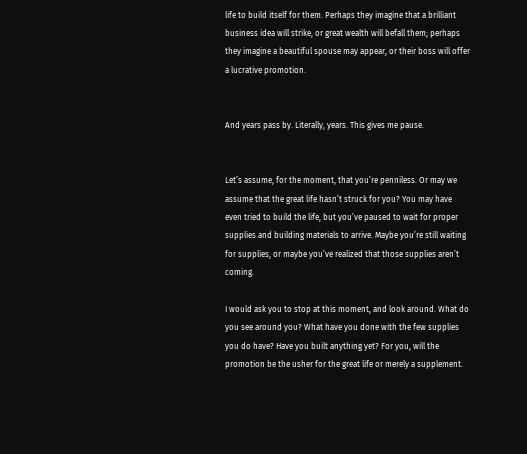life to build itself for them. Perhaps they imagine that a brilliant business idea will strike, or great wealth will befall them; perhaps they imagine a beautiful spouse may appear, or their boss will offer a lucrative promotion.


And years pass by. Literally, years. This gives me pause.


Let’s assume, for the moment, that you’re penniless. Or may we assume that the great life hasn’t struck for you? You may have even tried to build the life, but you’ve paused to wait for proper supplies and building materials to arrive. Maybe you’re still waiting for supplies, or maybe you’ve realized that those supplies aren’t coming.

I would ask you to stop at this moment, and look around. What do you see around you? What have you done with the few supplies you do have? Have you built anything yet? For you, will the promotion be the usher for the great life or merely a supplement.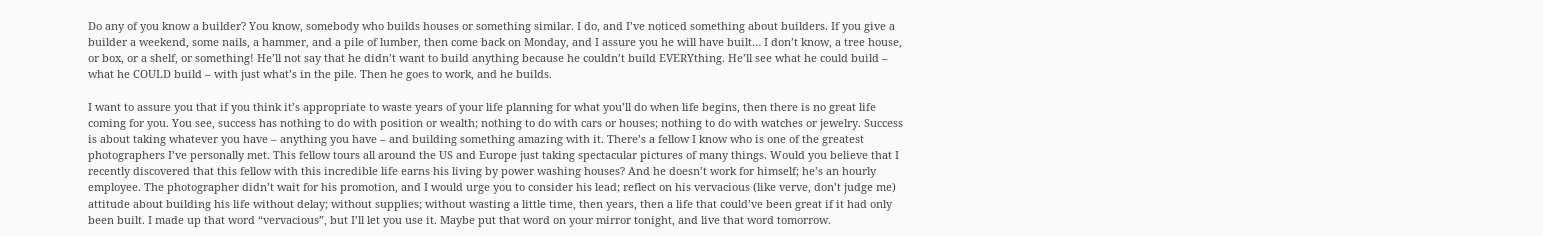Do any of you know a builder? You know, somebody who builds houses or something similar. I do, and I’ve noticed something about builders. If you give a builder a weekend, some nails, a hammer, and a pile of lumber, then come back on Monday, and I assure you he will have built… I don’t know, a tree house, or box, or a shelf, or something! He’ll not say that he didn’t want to build anything because he couldn’t build EVERYthing. He’ll see what he could build – what he COULD build – with just what’s in the pile. Then he goes to work, and he builds.

I want to assure you that if you think it’s appropriate to waste years of your life planning for what you’ll do when life begins, then there is no great life coming for you. You see, success has nothing to do with position or wealth; nothing to do with cars or houses; nothing to do with watches or jewelry. Success is about taking whatever you have – anything you have – and building something amazing with it. There’s a fellow I know who is one of the greatest photographers I’ve personally met. This fellow tours all around the US and Europe just taking spectacular pictures of many things. Would you believe that I recently discovered that this fellow with this incredible life earns his living by power washing houses? And he doesn’t work for himself; he’s an hourly employee. The photographer didn’t wait for his promotion, and I would urge you to consider his lead; reflect on his vervacious (like verve, don’t judge me) attitude about building his life without delay; without supplies; without wasting a little time, then years, then a life that could’ve been great if it had only been built. I made up that word “vervacious”, but I’ll let you use it. Maybe put that word on your mirror tonight, and live that word tomorrow.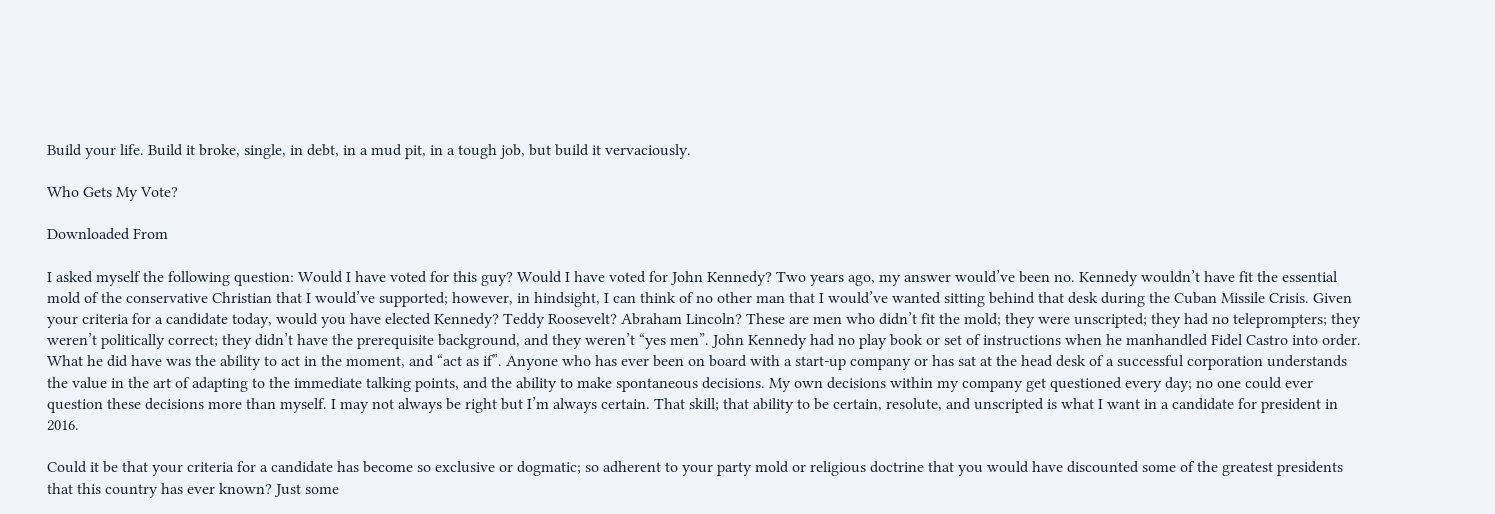Build your life. Build it broke, single, in debt, in a mud pit, in a tough job, but build it vervaciously.

Who Gets My Vote?

Downloaded From

I asked myself the following question: Would I have voted for this guy? Would I have voted for John Kennedy? Two years ago, my answer would’ve been no. Kennedy wouldn’t have fit the essential mold of the conservative Christian that I would’ve supported; however, in hindsight, I can think of no other man that I would’ve wanted sitting behind that desk during the Cuban Missile Crisis. Given your criteria for a candidate today, would you have elected Kennedy? Teddy Roosevelt? Abraham Lincoln? These are men who didn’t fit the mold; they were unscripted; they had no teleprompters; they weren’t politically correct; they didn’t have the prerequisite background, and they weren’t “yes men”. John Kennedy had no play book or set of instructions when he manhandled Fidel Castro into order. What he did have was the ability to act in the moment, and “act as if”. Anyone who has ever been on board with a start-up company or has sat at the head desk of a successful corporation understands the value in the art of adapting to the immediate talking points, and the ability to make spontaneous decisions. My own decisions within my company get questioned every day; no one could ever question these decisions more than myself. I may not always be right but I’m always certain. That skill; that ability to be certain, resolute, and unscripted is what I want in a candidate for president in 2016.

Could it be that your criteria for a candidate has become so exclusive or dogmatic; so adherent to your party mold or religious doctrine that you would have discounted some of the greatest presidents that this country has ever known? Just some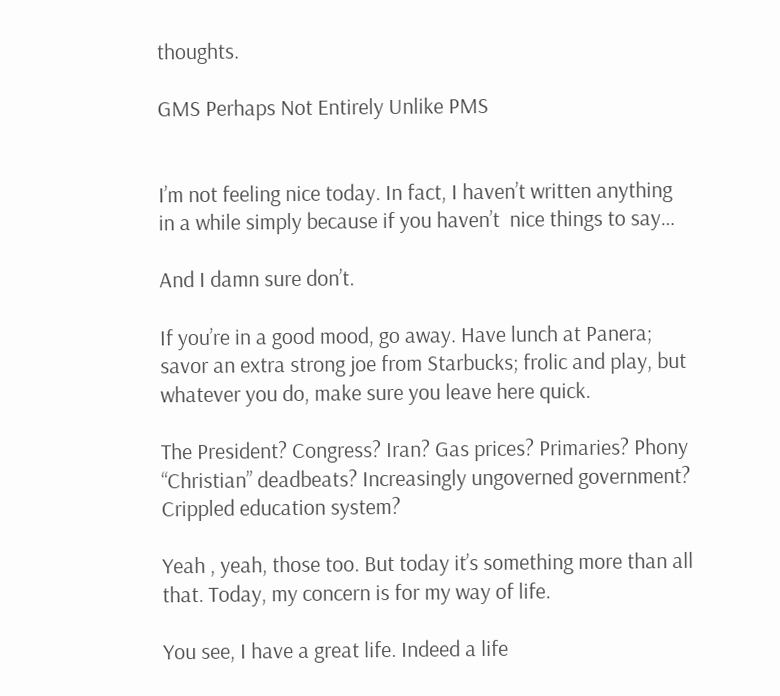thoughts.

GMS Perhaps Not Entirely Unlike PMS


I’m not feeling nice today. In fact, I haven’t written anything in a while simply because if you haven’t  nice things to say…

And I damn sure don’t.

If you’re in a good mood, go away. Have lunch at Panera; savor an extra strong joe from Starbucks; frolic and play, but whatever you do, make sure you leave here quick.

The President? Congress? Iran? Gas prices? Primaries? Phony “Christian” deadbeats? Increasingly ungoverned government? Crippled education system?

Yeah , yeah, those too. But today it’s something more than all that. Today, my concern is for my way of life.

You see, I have a great life. Indeed a life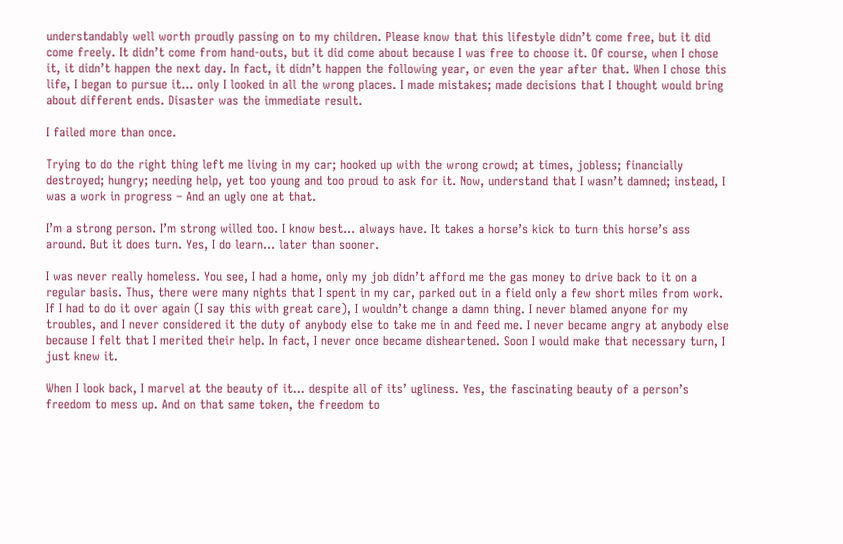understandably well worth proudly passing on to my children. Please know that this lifestyle didn’t come free, but it did come freely. It didn’t come from hand-outs, but it did come about because I was free to choose it. Of course, when I chose it, it didn’t happen the next day. In fact, it didn’t happen the following year, or even the year after that. When I chose this life, I began to pursue it… only I looked in all the wrong places. I made mistakes; made decisions that I thought would bring about different ends. Disaster was the immediate result.

I failed more than once.

Trying to do the right thing left me living in my car; hooked up with the wrong crowd; at times, jobless; financially destroyed; hungry; needing help, yet too young and too proud to ask for it. Now, understand that I wasn’t damned; instead, I was a work in progress – And an ugly one at that.

I’m a strong person. I’m strong willed too. I know best… always have. It takes a horse’s kick to turn this horse’s ass around. But it does turn. Yes, I do learn… later than sooner.

I was never really homeless. You see, I had a home, only my job didn’t afford me the gas money to drive back to it on a regular basis. Thus, there were many nights that I spent in my car, parked out in a field only a few short miles from work. If I had to do it over again (I say this with great care), I wouldn’t change a damn thing. I never blamed anyone for my troubles, and I never considered it the duty of anybody else to take me in and feed me. I never became angry at anybody else because I felt that I merited their help. In fact, I never once became disheartened. Soon I would make that necessary turn, I just knew it.

When I look back, I marvel at the beauty of it… despite all of its’ ugliness. Yes, the fascinating beauty of a person’s freedom to mess up. And on that same token, the freedom to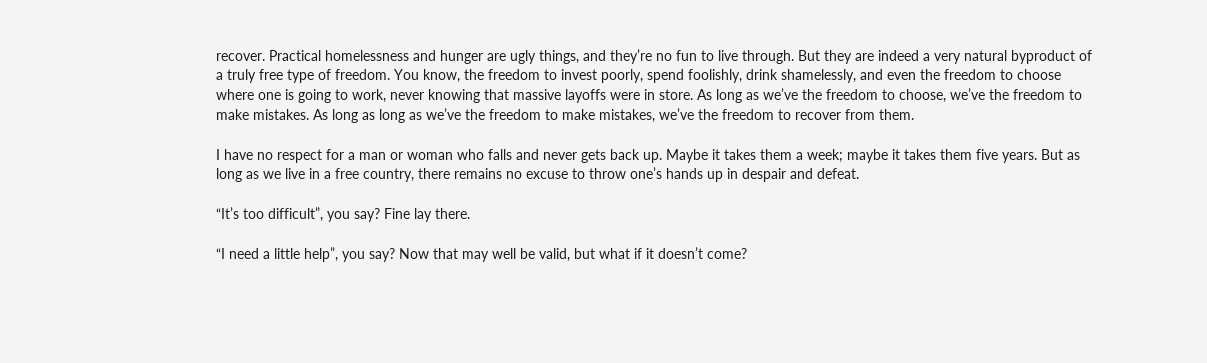recover. Practical homelessness and hunger are ugly things, and they’re no fun to live through. But they are indeed a very natural byproduct of a truly free type of freedom. You know, the freedom to invest poorly, spend foolishly, drink shamelessly, and even the freedom to choose where one is going to work, never knowing that massive layoffs were in store. As long as we’ve the freedom to choose, we’ve the freedom to make mistakes. As long as long as we’ve the freedom to make mistakes, we’ve the freedom to recover from them.

I have no respect for a man or woman who falls and never gets back up. Maybe it takes them a week; maybe it takes them five years. But as long as we live in a free country, there remains no excuse to throw one’s hands up in despair and defeat.

“It’s too difficult”, you say? Fine lay there.

“I need a little help”, you say? Now that may well be valid, but what if it doesn’t come?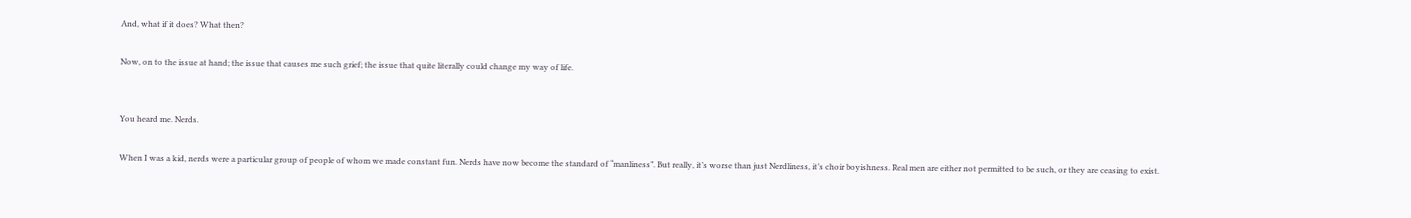And, what if it does? What then?

Now, on to the issue at hand; the issue that causes me such grief; the issue that quite literally could change my way of life.


You heard me. Nerds.

When I was a kid, nerds were a particular group of people of whom we made constant fun. Nerds have now become the standard of “manliness”. But really, it’s worse than just Nerdliness, it’s choir boyishness. Real men are either not permitted to be such, or they are ceasing to exist.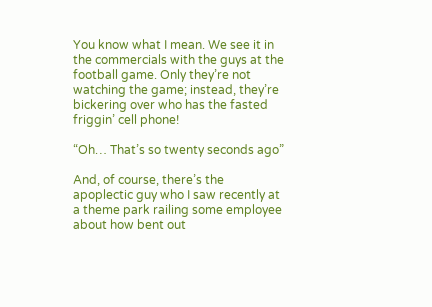You know what I mean. We see it in the commercials with the guys at the football game. Only they’re not watching the game; instead, they’re bickering over who has the fasted friggin’ cell phone!

“Oh… That’s so twenty seconds ago”

And, of course, there’s the apoplectic guy who I saw recently at a theme park railing some employee about how bent out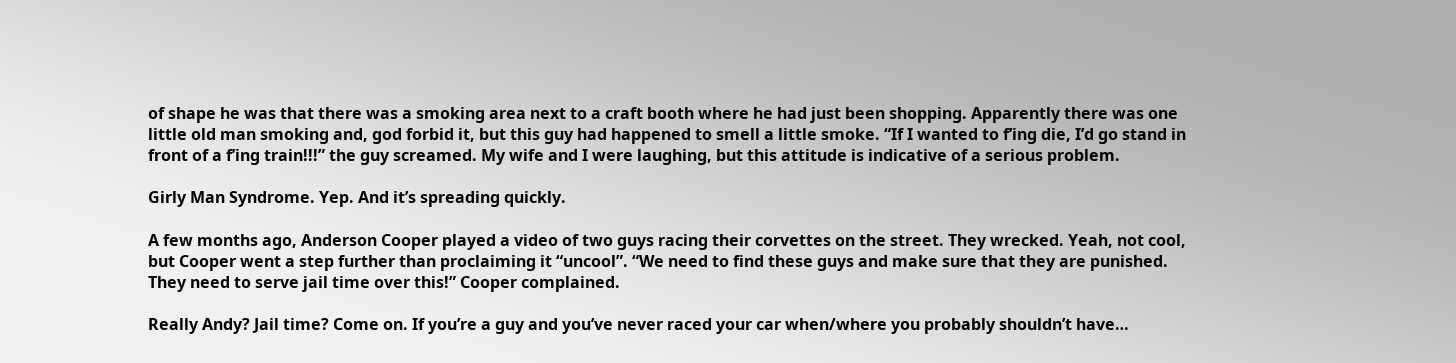of shape he was that there was a smoking area next to a craft booth where he had just been shopping. Apparently there was one little old man smoking and, god forbid it, but this guy had happened to smell a little smoke. “If I wanted to f’ing die, I’d go stand in front of a f’ing train!!!” the guy screamed. My wife and I were laughing, but this attitude is indicative of a serious problem.

Girly Man Syndrome. Yep. And it’s spreading quickly.

A few months ago, Anderson Cooper played a video of two guys racing their corvettes on the street. They wrecked. Yeah, not cool, but Cooper went a step further than proclaiming it “uncool”. “We need to find these guys and make sure that they are punished. They need to serve jail time over this!” Cooper complained.

Really Andy? Jail time? Come on. If you’re a guy and you’ve never raced your car when/where you probably shouldn’t have…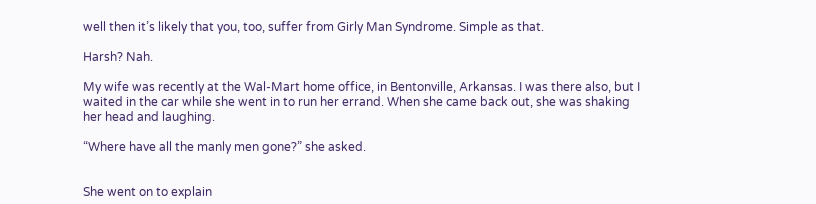well then it’s likely that you, too, suffer from Girly Man Syndrome. Simple as that.

Harsh? Nah.

My wife was recently at the Wal-Mart home office, in Bentonville, Arkansas. I was there also, but I waited in the car while she went in to run her errand. When she came back out, she was shaking her head and laughing.

“Where have all the manly men gone?” she asked.


She went on to explain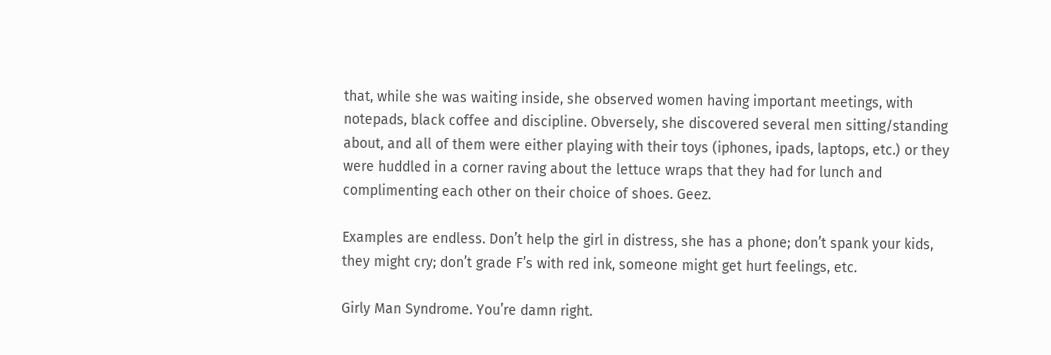that, while she was waiting inside, she observed women having important meetings, with notepads, black coffee and discipline. Obversely, she discovered several men sitting/standing about, and all of them were either playing with their toys (iphones, ipads, laptops, etc.) or they were huddled in a corner raving about the lettuce wraps that they had for lunch and complimenting each other on their choice of shoes. Geez.

Examples are endless. Don’t help the girl in distress, she has a phone; don’t spank your kids, they might cry; don’t grade F’s with red ink, someone might get hurt feelings, etc.

Girly Man Syndrome. You’re damn right.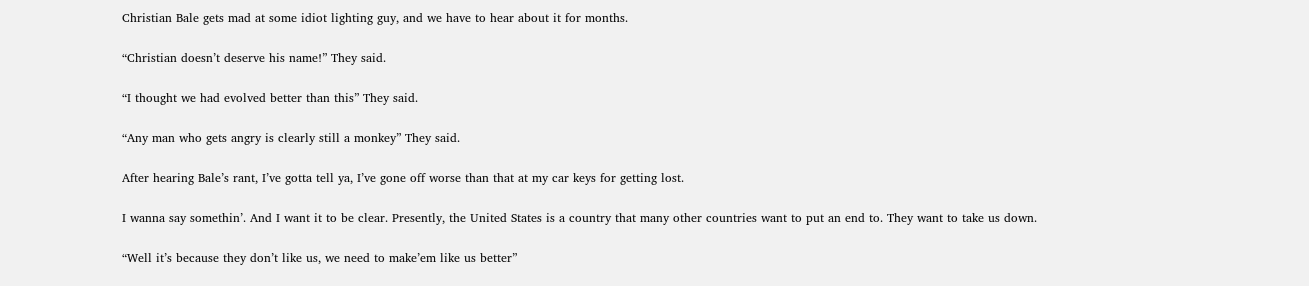Christian Bale gets mad at some idiot lighting guy, and we have to hear about it for months.

“Christian doesn’t deserve his name!” They said.

“I thought we had evolved better than this” They said.

“Any man who gets angry is clearly still a monkey” They said.

After hearing Bale’s rant, I’ve gotta tell ya, I’ve gone off worse than that at my car keys for getting lost.

I wanna say somethin’. And I want it to be clear. Presently, the United States is a country that many other countries want to put an end to. They want to take us down.

“Well it’s because they don’t like us, we need to make’em like us better”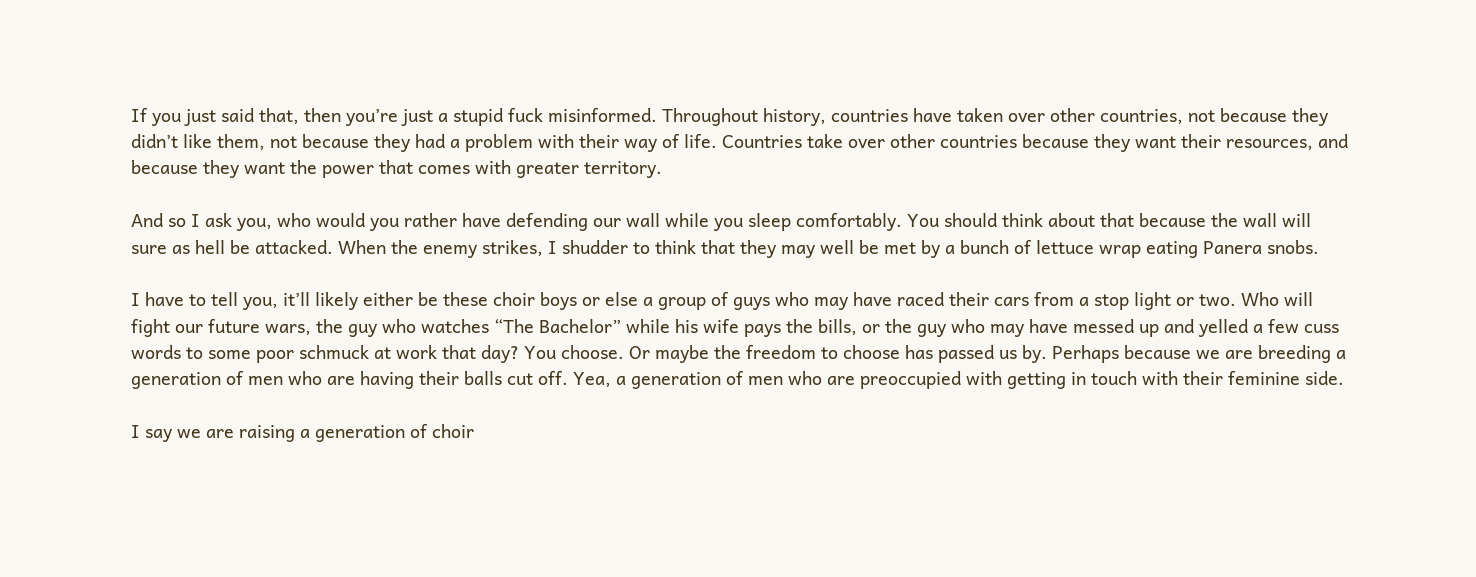If you just said that, then you’re just a stupid fuck misinformed. Throughout history, countries have taken over other countries, not because they didn’t like them, not because they had a problem with their way of life. Countries take over other countries because they want their resources, and because they want the power that comes with greater territory.

And so I ask you, who would you rather have defending our wall while you sleep comfortably. You should think about that because the wall will sure as hell be attacked. When the enemy strikes, I shudder to think that they may well be met by a bunch of lettuce wrap eating Panera snobs.

I have to tell you, it’ll likely either be these choir boys or else a group of guys who may have raced their cars from a stop light or two. Who will fight our future wars, the guy who watches “The Bachelor” while his wife pays the bills, or the guy who may have messed up and yelled a few cuss words to some poor schmuck at work that day? You choose. Or maybe the freedom to choose has passed us by. Perhaps because we are breeding a generation of men who are having their balls cut off. Yea, a generation of men who are preoccupied with getting in touch with their feminine side.

I say we are raising a generation of choir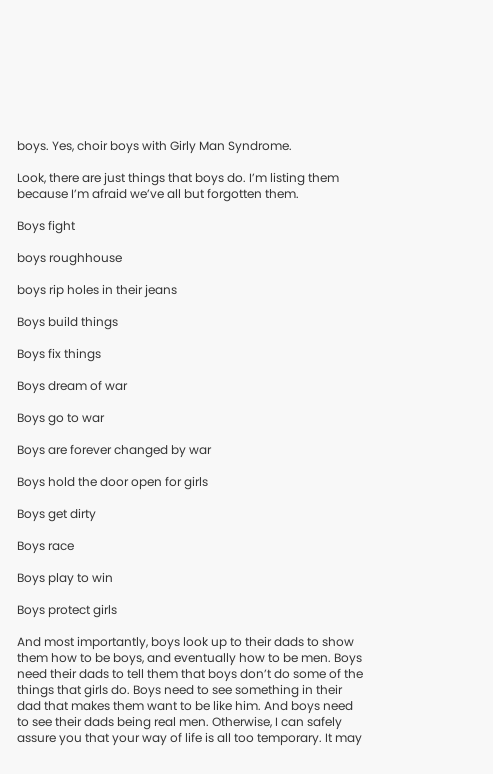boys. Yes, choir boys with Girly Man Syndrome.

Look, there are just things that boys do. I’m listing them because I’m afraid we’ve all but forgotten them.

Boys fight

boys roughhouse

boys rip holes in their jeans

Boys build things

Boys fix things

Boys dream of war

Boys go to war

Boys are forever changed by war

Boys hold the door open for girls

Boys get dirty

Boys race

Boys play to win

Boys protect girls

And most importantly, boys look up to their dads to show them how to be boys, and eventually how to be men. Boys need their dads to tell them that boys don’t do some of the things that girls do. Boys need to see something in their dad that makes them want to be like him. And boys need to see their dads being real men. Otherwise, I can safely assure you that your way of life is all too temporary. It may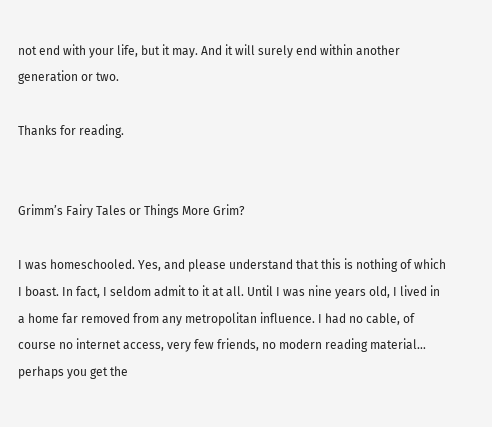not end with your life, but it may. And it will surely end within another generation or two.

Thanks for reading.


Grimm’s Fairy Tales or Things More Grim?

I was homeschooled. Yes, and please understand that this is nothing of which I boast. In fact, I seldom admit to it at all. Until I was nine years old, I lived in a home far removed from any metropolitan influence. I had no cable, of course no internet access, very few friends, no modern reading material… perhaps you get the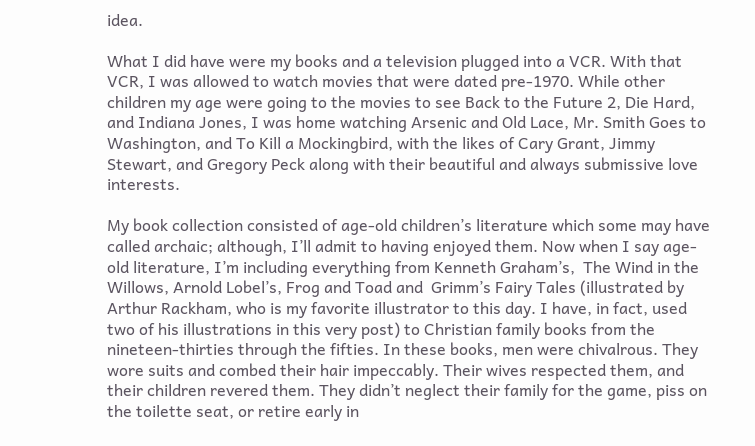idea.

What I did have were my books and a television plugged into a VCR. With that VCR, I was allowed to watch movies that were dated pre-1970. While other children my age were going to the movies to see Back to the Future 2, Die Hard, and Indiana Jones, I was home watching Arsenic and Old Lace, Mr. Smith Goes to Washington, and To Kill a Mockingbird, with the likes of Cary Grant, Jimmy Stewart, and Gregory Peck along with their beautiful and always submissive love interests.

My book collection consisted of age-old children’s literature which some may have called archaic; although, I’ll admit to having enjoyed them. Now when I say age-old literature, I’m including everything from Kenneth Graham’s,  The Wind in the Willows, Arnold Lobel’s, Frog and Toad and  Grimm’s Fairy Tales (illustrated by Arthur Rackham, who is my favorite illustrator to this day. I have, in fact, used two of his illustrations in this very post) to Christian family books from the nineteen-thirties through the fifties. In these books, men were chivalrous. They wore suits and combed their hair impeccably. Their wives respected them, and their children revered them. They didn’t neglect their family for the game, piss on the toilette seat, or retire early in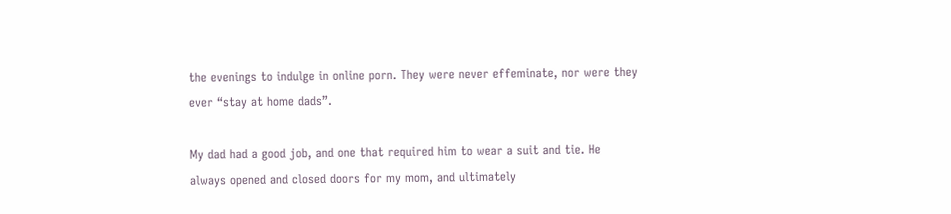the evenings to indulge in online porn. They were never effeminate, nor were they ever “stay at home dads”.

My dad had a good job, and one that required him to wear a suit and tie. He always opened and closed doors for my mom, and ultimately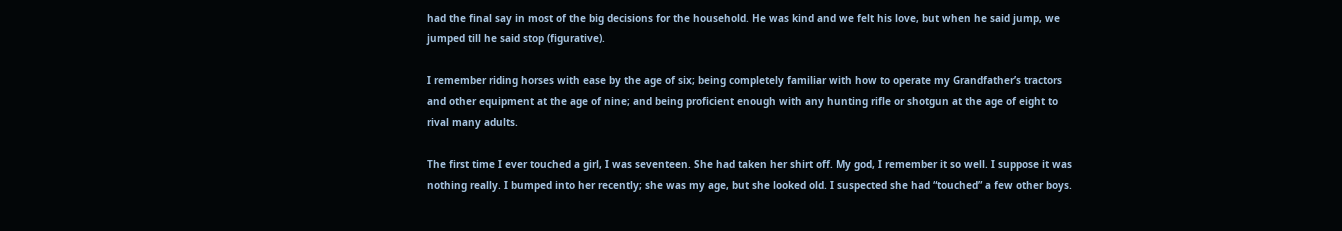had the final say in most of the big decisions for the household. He was kind and we felt his love, but when he said jump, we jumped till he said stop (figurative).

I remember riding horses with ease by the age of six; being completely familiar with how to operate my Grandfather’s tractors and other equipment at the age of nine; and being proficient enough with any hunting rifle or shotgun at the age of eight to rival many adults.

The first time I ever touched a girl, I was seventeen. She had taken her shirt off. My god, I remember it so well. I suppose it was nothing really. I bumped into her recently; she was my age, but she looked old. I suspected she had “touched” a few other boys.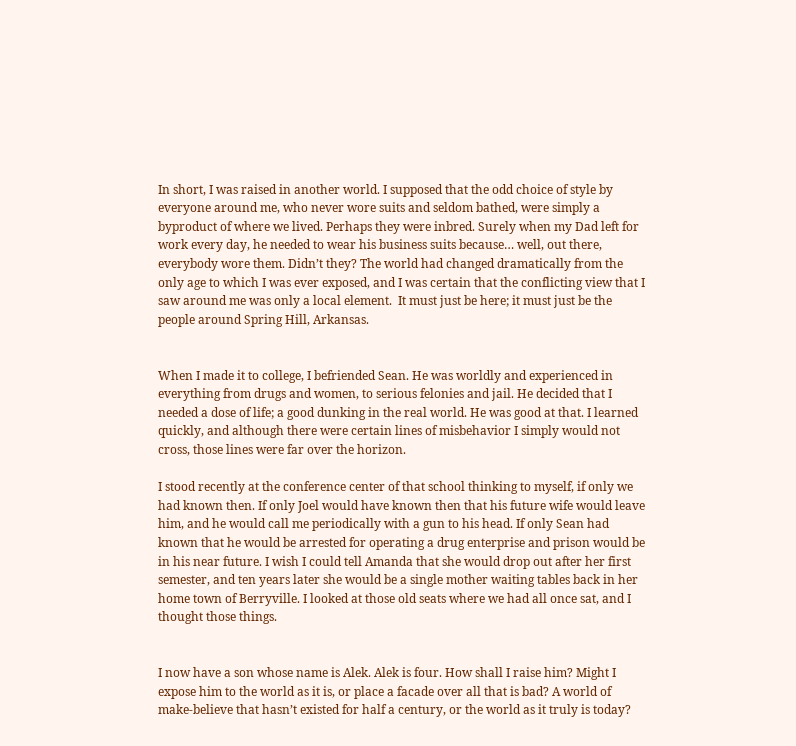In short, I was raised in another world. I supposed that the odd choice of style by everyone around me, who never wore suits and seldom bathed, were simply a byproduct of where we lived. Perhaps they were inbred. Surely when my Dad left for work every day, he needed to wear his business suits because… well, out there, everybody wore them. Didn’t they? The world had changed dramatically from the only age to which I was ever exposed, and I was certain that the conflicting view that I saw around me was only a local element.  It must just be here; it must just be the people around Spring Hill, Arkansas.


When I made it to college, I befriended Sean. He was worldly and experienced in everything from drugs and women, to serious felonies and jail. He decided that I needed a dose of life; a good dunking in the real world. He was good at that. I learned quickly, and although there were certain lines of misbehavior I simply would not cross, those lines were far over the horizon.

I stood recently at the conference center of that school thinking to myself, if only we had known then. If only Joel would have known then that his future wife would leave him, and he would call me periodically with a gun to his head. If only Sean had known that he would be arrested for operating a drug enterprise and prison would be in his near future. I wish I could tell Amanda that she would drop out after her first semester, and ten years later she would be a single mother waiting tables back in her home town of Berryville. I looked at those old seats where we had all once sat, and I thought those things.


I now have a son whose name is Alek. Alek is four. How shall I raise him? Might I expose him to the world as it is, or place a facade over all that is bad? A world of make-believe that hasn’t existed for half a century, or the world as it truly is today?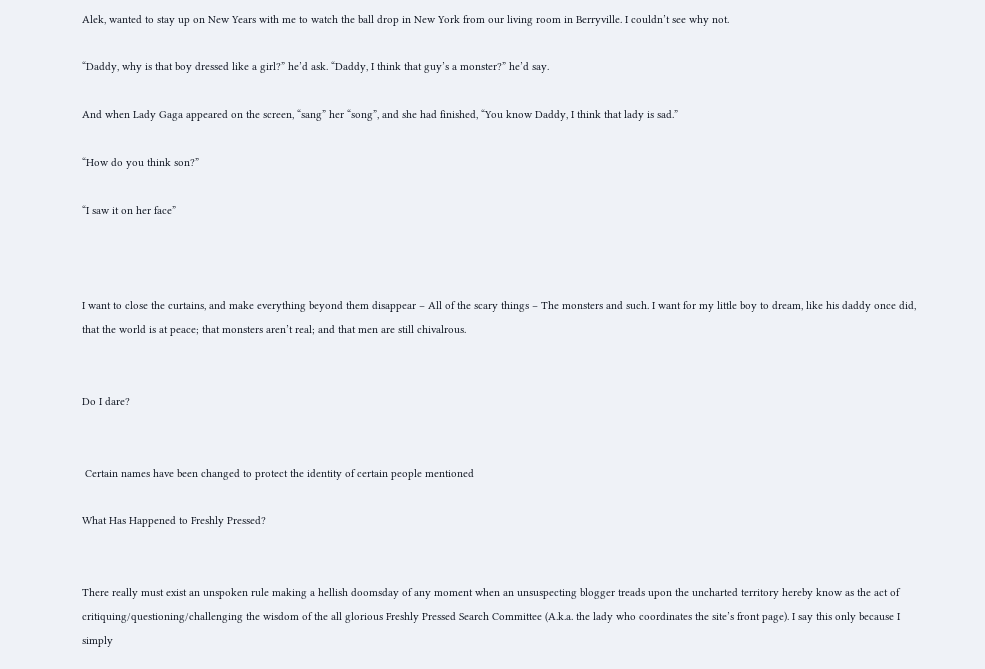Alek, wanted to stay up on New Years with me to watch the ball drop in New York from our living room in Berryville. I couldn’t see why not.

“Daddy, why is that boy dressed like a girl?” he’d ask. “Daddy, I think that guy’s a monster?” he’d say.

And when Lady Gaga appeared on the screen, “sang” her “song”, and she had finished, “You know Daddy, I think that lady is sad.”

“How do you think son?”

“I saw it on her face”



I want to close the curtains, and make everything beyond them disappear – All of the scary things – The monsters and such. I want for my little boy to dream, like his daddy once did, that the world is at peace; that monsters aren’t real; and that men are still chivalrous.


Do I dare?


 Certain names have been changed to protect the identity of certain people mentioned

What Has Happened to Freshly Pressed?


There really must exist an unspoken rule making a hellish doomsday of any moment when an unsuspecting blogger treads upon the uncharted territory hereby know as the act of critiquing/questioning/challenging the wisdom of the all glorious Freshly Pressed Search Committee (A.k.a. the lady who coordinates the site’s front page). I say this only because I simply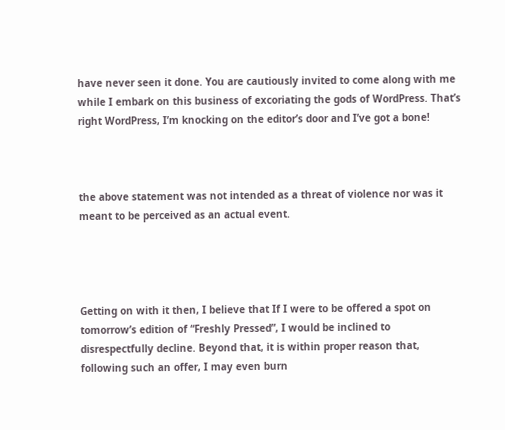have never seen it done. You are cautiously invited to come along with me while I embark on this business of excoriating the gods of WordPress. That’s right WordPress, I’m knocking on the editor’s door and I’ve got a bone!



the above statement was not intended as a threat of violence nor was it meant to be perceived as an actual event.




Getting on with it then, I believe that If I were to be offered a spot on tomorrow’s edition of “Freshly Pressed”, I would be inclined to disrespectfully decline. Beyond that, it is within proper reason that, following such an offer, I may even burn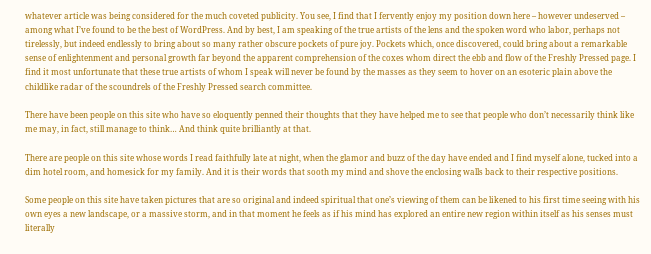whatever article was being considered for the much coveted publicity. You see, I find that I fervently enjoy my position down here – however undeserved – among what I’ve found to be the best of WordPress. And by best, I am speaking of the true artists of the lens and the spoken word who labor, perhaps not tirelessly, but indeed endlessly to bring about so many rather obscure pockets of pure joy. Pockets which, once discovered, could bring about a remarkable sense of enlightenment and personal growth far beyond the apparent comprehension of the coxes whom direct the ebb and flow of the Freshly Pressed page. I find it most unfortunate that these true artists of whom I speak will never be found by the masses as they seem to hover on an esoteric plain above the childlike radar of the scoundrels of the Freshly Pressed search committee.

There have been people on this site who have so eloquently penned their thoughts that they have helped me to see that people who don’t necessarily think like me may, in fact, still manage to think… And think quite brilliantly at that.

There are people on this site whose words I read faithfully late at night, when the glamor and buzz of the day have ended and I find myself alone, tucked into a dim hotel room, and homesick for my family. And it is their words that sooth my mind and shove the enclosing walls back to their respective positions.

Some people on this site have taken pictures that are so original and indeed spiritual that one’s viewing of them can be likened to his first time seeing with his own eyes a new landscape, or a massive storm, and in that moment he feels as if his mind has explored an entire new region within itself as his senses must literally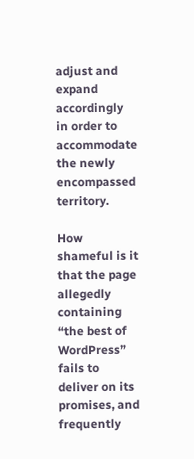adjust and expand accordingly in order to accommodate the newly encompassed territory.

How shameful is it that the page allegedly containing “the best of WordPress” fails to deliver on its promises, and frequently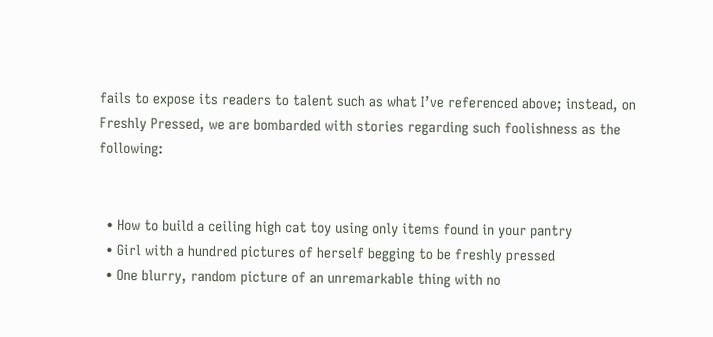fails to expose its readers to talent such as what I’ve referenced above; instead, on Freshly Pressed, we are bombarded with stories regarding such foolishness as the following:


  • How to build a ceiling high cat toy using only items found in your pantry
  • Girl with a hundred pictures of herself begging to be freshly pressed
  • One blurry, random picture of an unremarkable thing with no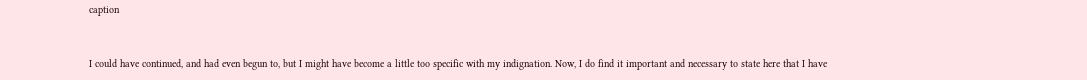caption


I could have continued, and had even begun to, but I might have become a little too specific with my indignation. Now, I do find it important and necessary to state here that I have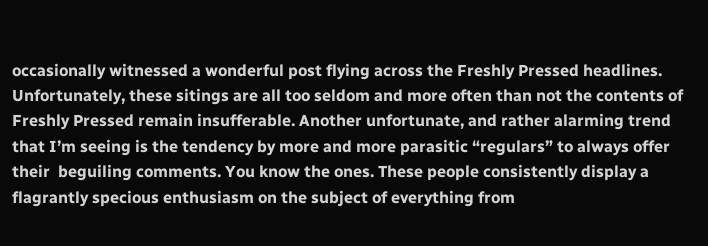occasionally witnessed a wonderful post flying across the Freshly Pressed headlines. Unfortunately, these sitings are all too seldom and more often than not the contents of Freshly Pressed remain insufferable. Another unfortunate, and rather alarming trend that I’m seeing is the tendency by more and more parasitic “regulars” to always offer their  beguiling comments. You know the ones. These people consistently display a flagrantly specious enthusiasm on the subject of everything from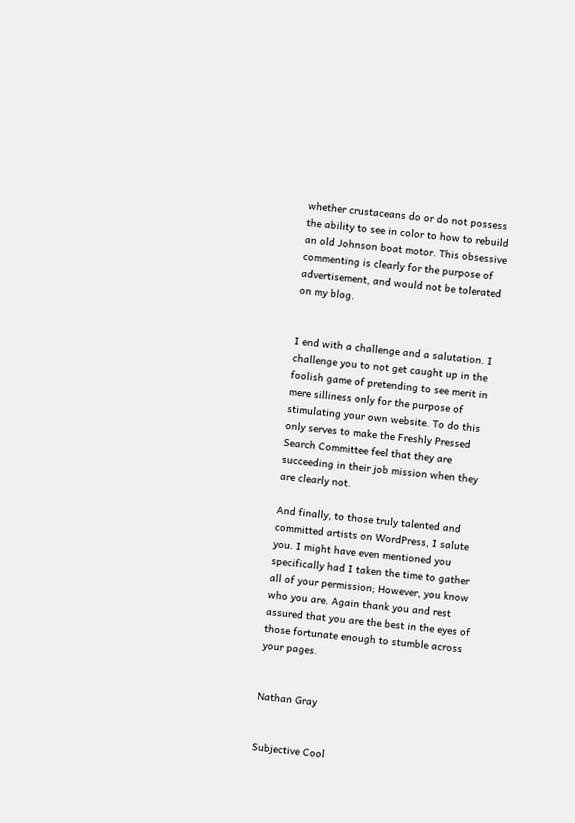whether crustaceans do or do not possess the ability to see in color to how to rebuild an old Johnson boat motor. This obsessive commenting is clearly for the purpose of advertisement, and would not be tolerated on my blog.


I end with a challenge and a salutation. I challenge you to not get caught up in the foolish game of pretending to see merit in mere silliness only for the purpose of stimulating your own website. To do this only serves to make the Freshly Pressed Search Committee feel that they are succeeding in their job mission when they are clearly not.

And finally, to those truly talented and committed artists on WordPress, I salute you. I might have even mentioned you specifically had I taken the time to gather all of your permission; However, you know who you are. Again thank you and rest assured that you are the best in the eyes of those fortunate enough to stumble across your pages.


Nathan Gray


Subjective Cool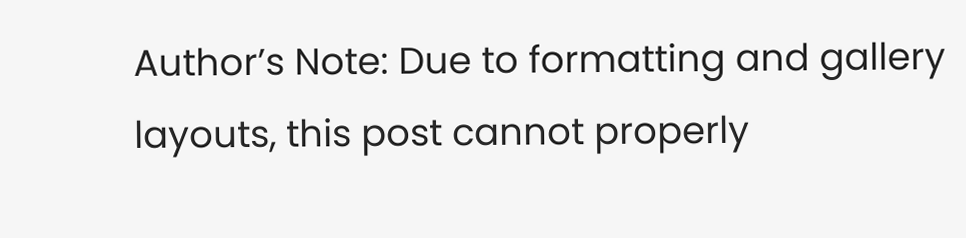Author’s Note: Due to formatting and gallery layouts, this post cannot properly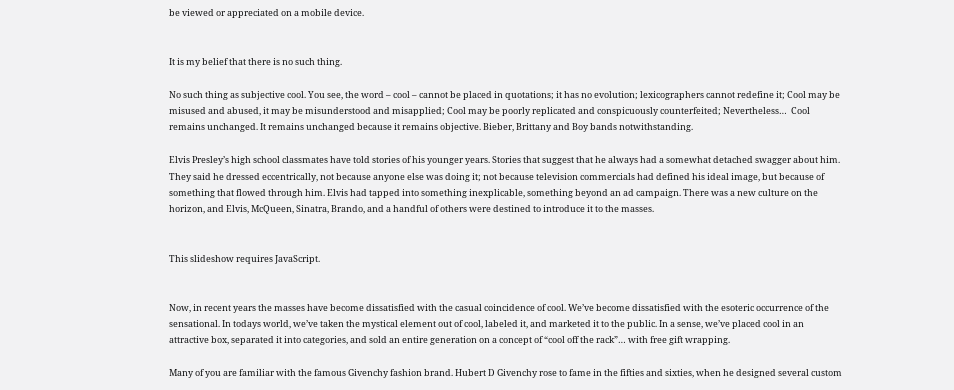be viewed or appreciated on a mobile device.


It is my belief that there is no such thing.

No such thing as subjective cool. You see, the word – cool – cannot be placed in quotations; it has no evolution; lexicographers cannot redefine it; Cool may be misused and abused, it may be misunderstood and misapplied; Cool may be poorly replicated and conspicuously counterfeited; Nevertheless…  Cool remains unchanged. It remains unchanged because it remains objective. Bieber, Brittany and Boy bands notwithstanding.

Elvis Presley’s high school classmates have told stories of his younger years. Stories that suggest that he always had a somewhat detached swagger about him. They said he dressed eccentrically, not because anyone else was doing it; not because television commercials had defined his ideal image, but because of something that flowed through him. Elvis had tapped into something inexplicable, something beyond an ad campaign. There was a new culture on the horizon, and Elvis, McQueen, Sinatra, Brando, and a handful of others were destined to introduce it to the masses.


This slideshow requires JavaScript.


Now, in recent years the masses have become dissatisfied with the casual coincidence of cool. We’ve become dissatisfied with the esoteric occurrence of the sensational. In todays world, we’ve taken the mystical element out of cool, labeled it, and marketed it to the public. In a sense, we’ve placed cool in an attractive box, separated it into categories, and sold an entire generation on a concept of “cool off the rack”… with free gift wrapping.

Many of you are familiar with the famous Givenchy fashion brand. Hubert D Givenchy rose to fame in the fifties and sixties, when he designed several custom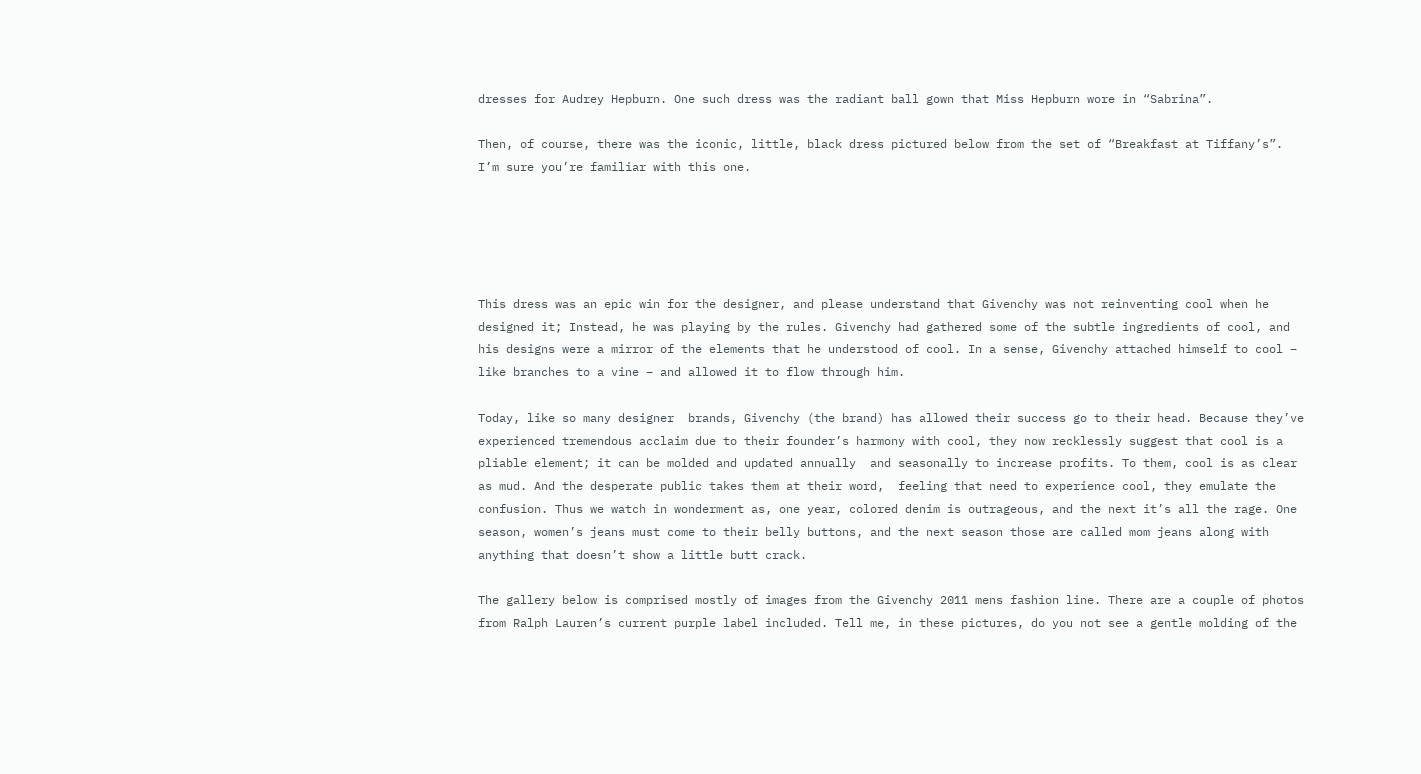dresses for Audrey Hepburn. One such dress was the radiant ball gown that Miss Hepburn wore in “Sabrina”.

Then, of course, there was the iconic, little, black dress pictured below from the set of “Breakfast at Tiffany’s”. I’m sure you’re familiar with this one.





This dress was an epic win for the designer, and please understand that Givenchy was not reinventing cool when he designed it; Instead, he was playing by the rules. Givenchy had gathered some of the subtle ingredients of cool, and his designs were a mirror of the elements that he understood of cool. In a sense, Givenchy attached himself to cool – like branches to a vine – and allowed it to flow through him.

Today, like so many designer  brands, Givenchy (the brand) has allowed their success go to their head. Because they’ve experienced tremendous acclaim due to their founder’s harmony with cool, they now recklessly suggest that cool is a pliable element; it can be molded and updated annually  and seasonally to increase profits. To them, cool is as clear as mud. And the desperate public takes them at their word,  feeling that need to experience cool, they emulate the confusion. Thus we watch in wonderment as, one year, colored denim is outrageous, and the next it’s all the rage. One season, women’s jeans must come to their belly buttons, and the next season those are called mom jeans along with anything that doesn’t show a little butt crack.

The gallery below is comprised mostly of images from the Givenchy 2011 mens fashion line. There are a couple of photos from Ralph Lauren’s current purple label included. Tell me, in these pictures, do you not see a gentle molding of the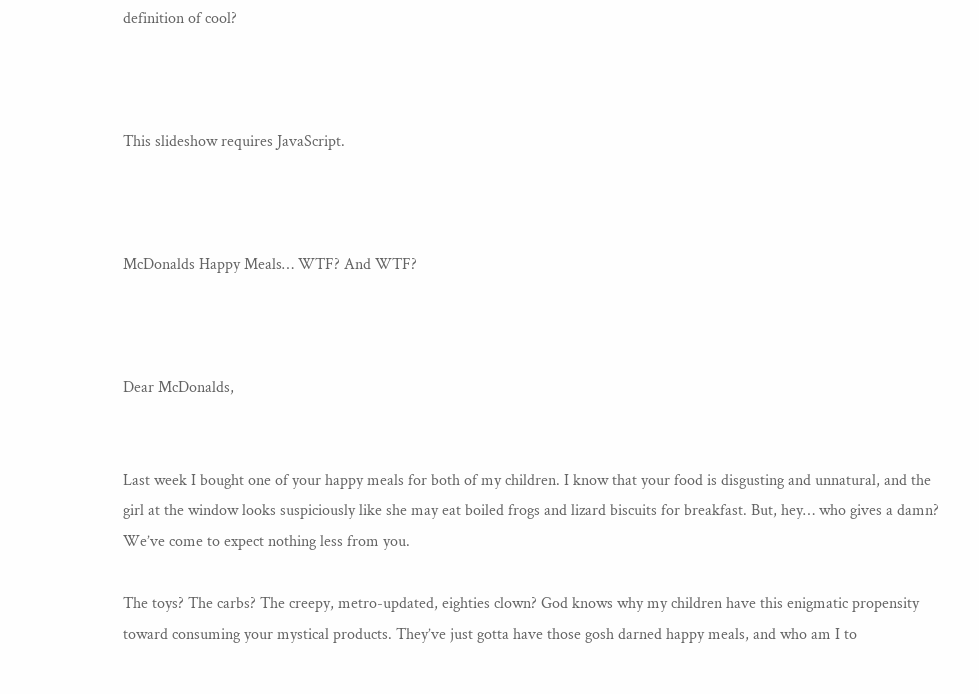definition of cool?



This slideshow requires JavaScript.



McDonalds Happy Meals… WTF? And WTF?



Dear McDonalds,


Last week I bought one of your happy meals for both of my children. I know that your food is disgusting and unnatural, and the girl at the window looks suspiciously like she may eat boiled frogs and lizard biscuits for breakfast. But, hey… who gives a damn? We’ve come to expect nothing less from you.

The toys? The carbs? The creepy, metro-updated, eighties clown? God knows why my children have this enigmatic propensity toward consuming your mystical products. They’ve just gotta have those gosh darned happy meals, and who am I to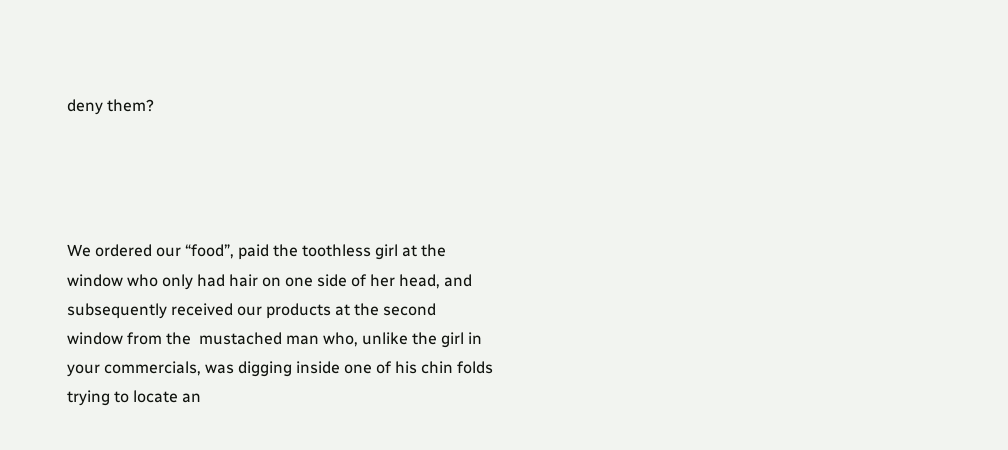deny them?




We ordered our “food”, paid the toothless girl at the window who only had hair on one side of her head, and subsequently received our products at the second window from the  mustached man who, unlike the girl in your commercials, was digging inside one of his chin folds trying to locate an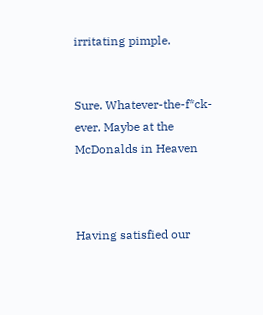irritating pimple.


Sure. Whatever-the-f*ck-ever. Maybe at the McDonalds in Heaven



Having satisfied our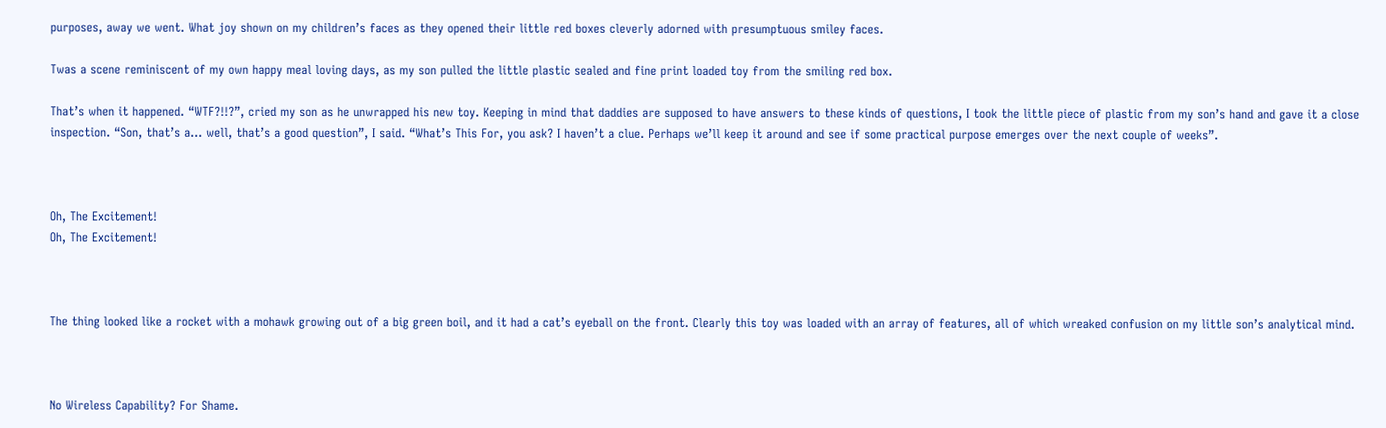purposes, away we went. What joy shown on my children’s faces as they opened their little red boxes cleverly adorned with presumptuous smiley faces.

Twas a scene reminiscent of my own happy meal loving days, as my son pulled the little plastic sealed and fine print loaded toy from the smiling red box.

That’s when it happened. “WTF?!!?”, cried my son as he unwrapped his new toy. Keeping in mind that daddies are supposed to have answers to these kinds of questions, I took the little piece of plastic from my son’s hand and gave it a close inspection. “Son, that’s a… well, that’s a good question”, I said. “What’s This For, you ask? I haven’t a clue. Perhaps we’ll keep it around and see if some practical purpose emerges over the next couple of weeks”.



Oh, The Excitement!
Oh, The Excitement!



The thing looked like a rocket with a mohawk growing out of a big green boil, and it had a cat’s eyeball on the front. Clearly this toy was loaded with an array of features, all of which wreaked confusion on my little son’s analytical mind.



No Wireless Capability? For Shame.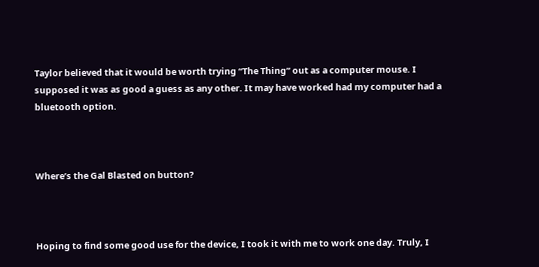Taylor believed that it would be worth trying “The Thing” out as a computer mouse. I supposed it was as good a guess as any other. It may have worked had my computer had a bluetooth option.



Where’s the Gal Blasted on button?



Hoping to find some good use for the device, I took it with me to work one day. Truly, I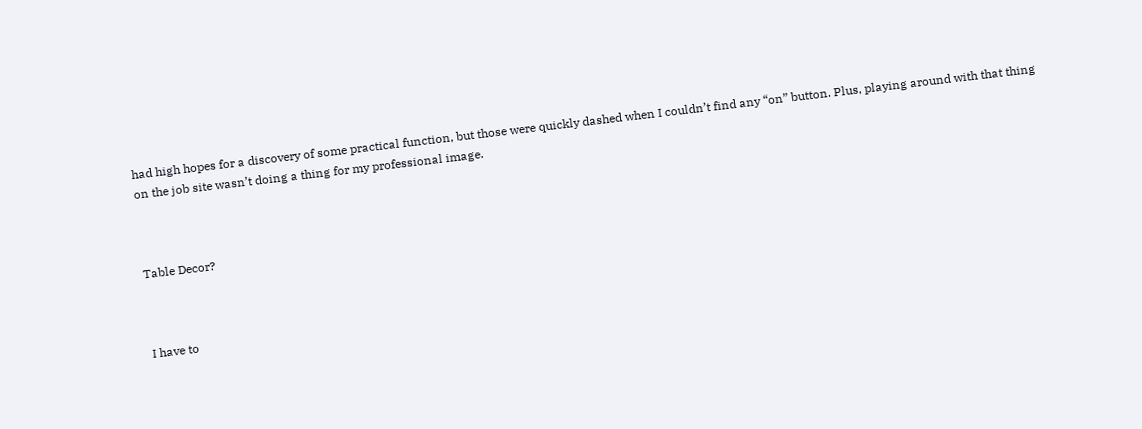had high hopes for a discovery of some practical function, but those were quickly dashed when I couldn’t find any “on” button. Plus, playing around with that thing on the job site wasn’t doing a thing for my professional image.



Table Decor?



I have to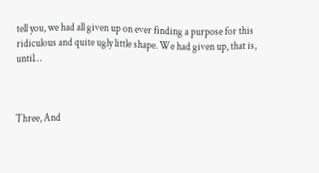tell you, we had all given up on ever finding a purpose for this ridiculous and quite ugly little shape. We had given up, that is, until…



Three, And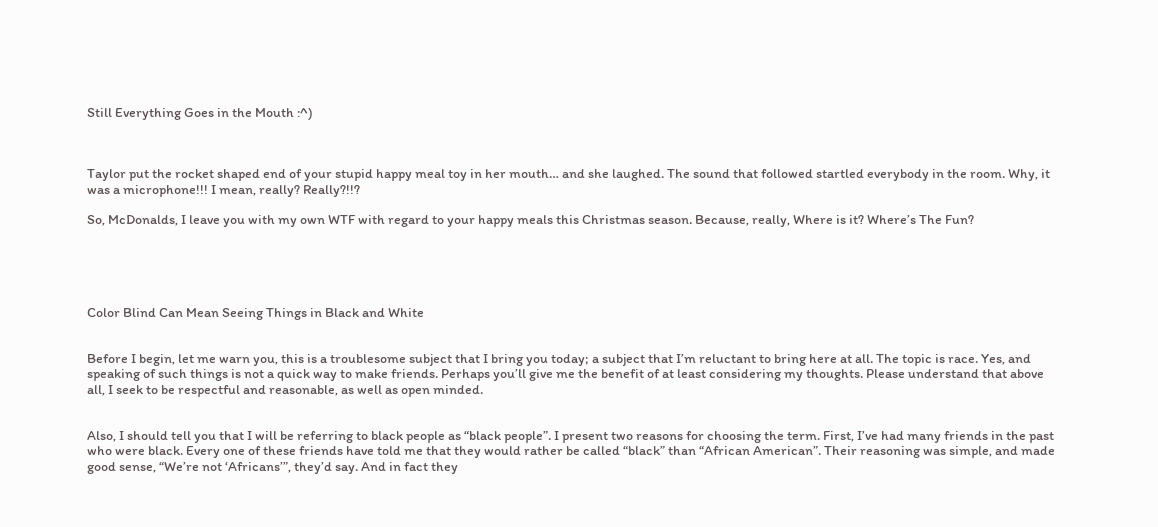Still Everything Goes in the Mouth :^)



Taylor put the rocket shaped end of your stupid happy meal toy in her mouth… and she laughed. The sound that followed startled everybody in the room. Why, it was a microphone!!! I mean, really? Really?!!?

So, McDonalds, I leave you with my own WTF with regard to your happy meals this Christmas season. Because, really, Where is it? Where’s The Fun?





Color Blind Can Mean Seeing Things in Black and White


Before I begin, let me warn you, this is a troublesome subject that I bring you today; a subject that I’m reluctant to bring here at all. The topic is race. Yes, and speaking of such things is not a quick way to make friends. Perhaps you’ll give me the benefit of at least considering my thoughts. Please understand that above all, I seek to be respectful and reasonable, as well as open minded.


Also, I should tell you that I will be referring to black people as “black people”. I present two reasons for choosing the term. First, I’ve had many friends in the past who were black. Every one of these friends have told me that they would rather be called “black” than “African American”. Their reasoning was simple, and made good sense, “We’re not ‘Africans’”, they’d say. And in fact they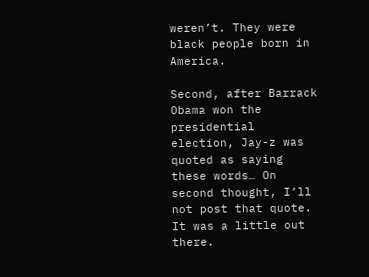weren’t. They were black people born in America.

Second, after Barrack Obama won the presidential election, Jay-z was quoted as saying these words… On second thought, I’ll not post that quote. It was a little out there.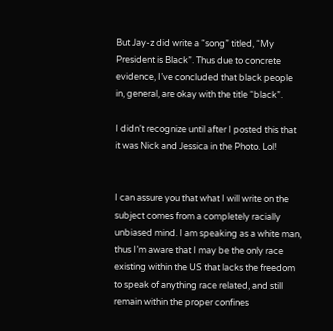But Jay-z did write a “song” titled, “My President is Black”. Thus due to concrete evidence, I’ve concluded that black people in, general, are okay with the title “black”.

I didn't recognize until after I posted this that it was Nick and Jessica in the Photo. Lol!


I can assure you that what I will write on the subject comes from a completely racially unbiased mind. I am speaking as a white man, thus I’m aware that I may be the only race existing within the US that lacks the freedom to speak of anything race related, and still remain within the proper confines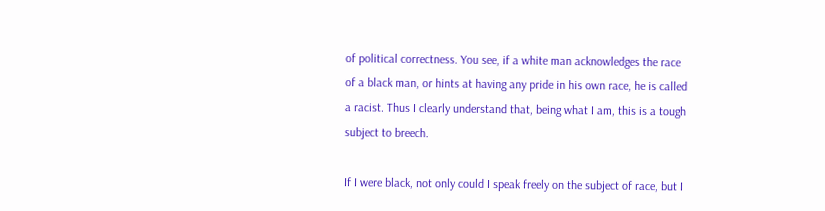of political correctness. You see, if a white man acknowledges the race of a black man, or hints at having any pride in his own race, he is called a racist. Thus I clearly understand that, being what I am, this is a tough subject to breech.

If I were black, not only could I speak freely on the subject of race, but I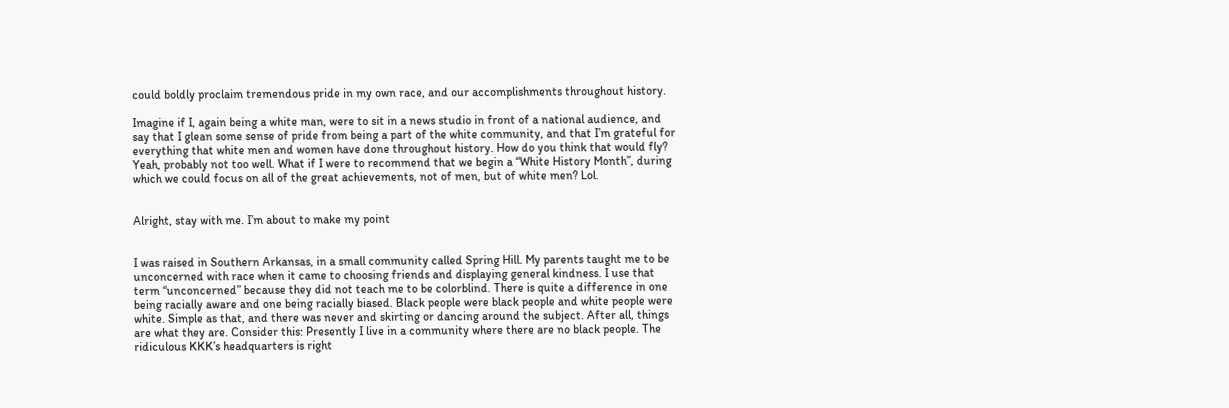could boldly proclaim tremendous pride in my own race, and our accomplishments throughout history.

Imagine if I, again being a white man, were to sit in a news studio in front of a national audience, and say that I glean some sense of pride from being a part of the white community, and that I’m grateful for everything that white men and women have done throughout history. How do you think that would fly? Yeah, probably not too well. What if I were to recommend that we begin a “White History Month”, during which we could focus on all of the great achievements, not of men, but of white men? Lol.


Alright, stay with me. I’m about to make my point


I was raised in Southern Arkansas, in a small community called Spring Hill. My parents taught me to be unconcerned with race when it came to choosing friends and displaying general kindness. I use that term “unconcerned” because they did not teach me to be colorblind. There is quite a difference in one being racially aware and one being racially biased. Black people were black people and white people were white. Simple as that, and there was never and skirting or dancing around the subject. After all, things are what they are. Consider this: Presently I live in a community where there are no black people. The ridiculous KKK’s headquarters is right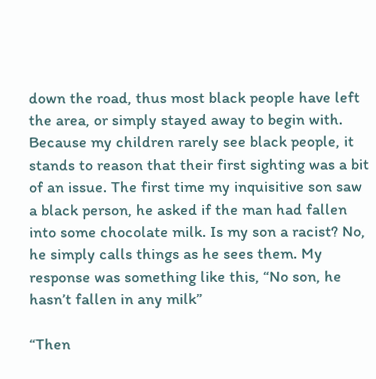down the road, thus most black people have left the area, or simply stayed away to begin with. Because my children rarely see black people, it stands to reason that their first sighting was a bit of an issue. The first time my inquisitive son saw a black person, he asked if the man had fallen into some chocolate milk. Is my son a racist? No, he simply calls things as he sees them. My response was something like this, “No son, he hasn’t fallen in any milk”

“Then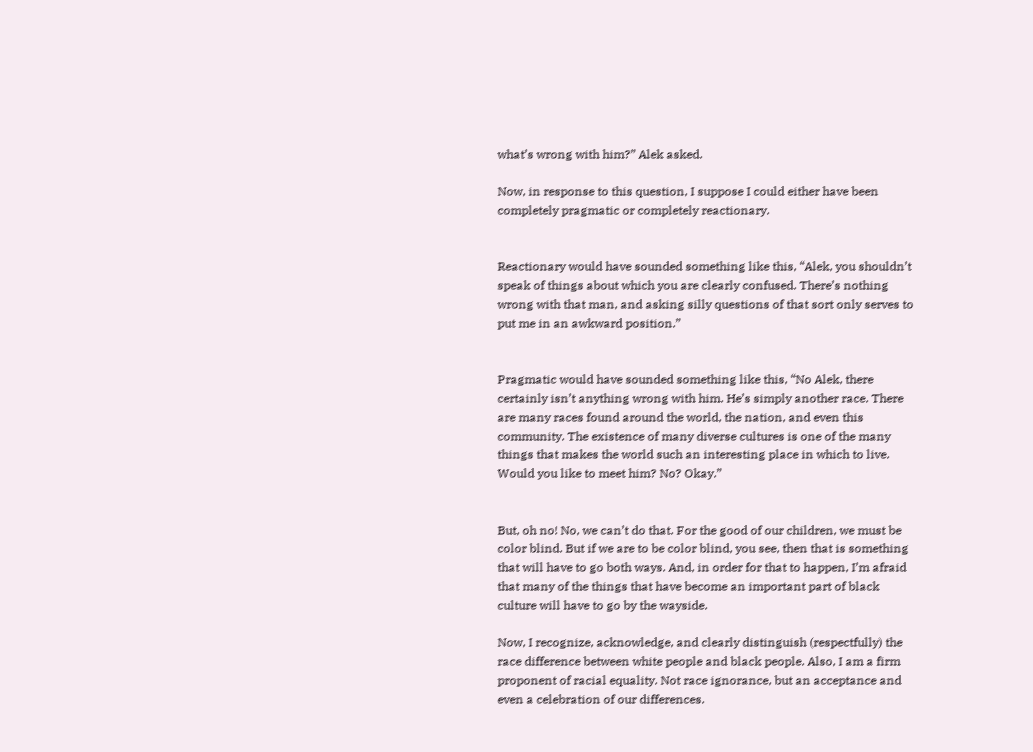what’s wrong with him?” Alek asked.

Now, in response to this question, I suppose I could either have been completely pragmatic or completely reactionary.


Reactionary would have sounded something like this, “Alek, you shouldn’t speak of things about which you are clearly confused. There’s nothing wrong with that man, and asking silly questions of that sort only serves to put me in an awkward position.”


Pragmatic would have sounded something like this, “No Alek, there certainly isn’t anything wrong with him. He’s simply another race. There are many races found around the world, the nation, and even this community. The existence of many diverse cultures is one of the many things that makes the world such an interesting place in which to live. Would you like to meet him? No? Okay.”


But, oh no! No, we can’t do that. For the good of our children, we must be color blind. But if we are to be color blind, you see, then that is something that will have to go both ways. And, in order for that to happen, I’m afraid that many of the things that have become an important part of black culture will have to go by the wayside.

Now, I recognize, acknowledge, and clearly distinguish (respectfully) the race difference between white people and black people. Also, I am a firm proponent of racial equality. Not race ignorance, but an acceptance and even a celebration of our differences.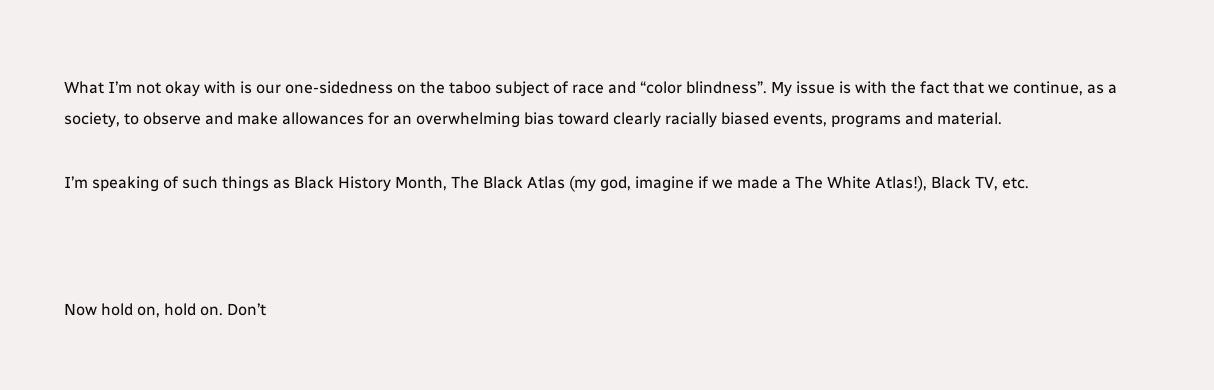What I’m not okay with is our one-sidedness on the taboo subject of race and “color blindness”. My issue is with the fact that we continue, as a society, to observe and make allowances for an overwhelming bias toward clearly racially biased events, programs and material.

I’m speaking of such things as Black History Month, The Black Atlas (my god, imagine if we made a The White Atlas!), Black TV, etc.



Now hold on, hold on. Don’t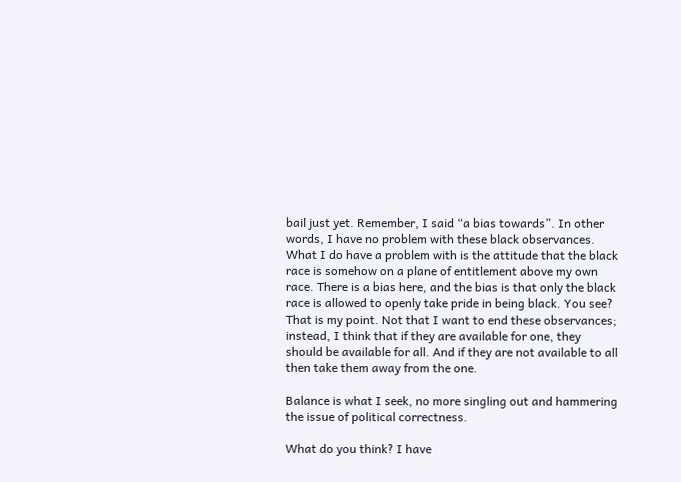bail just yet. Remember, I said “a bias towards”. In other words, I have no problem with these black observances. What I do have a problem with is the attitude that the black race is somehow on a plane of entitlement above my own race. There is a bias here, and the bias is that only the black race is allowed to openly take pride in being black. You see? That is my point. Not that I want to end these observances; instead, I think that if they are available for one, they should be available for all. And if they are not available to all then take them away from the one.

Balance is what I seek, no more singling out and hammering the issue of political correctness.

What do you think? I have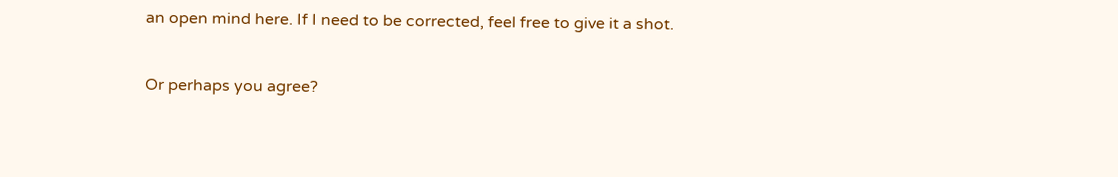an open mind here. If I need to be corrected, feel free to give it a shot.


Or perhaps you agree?